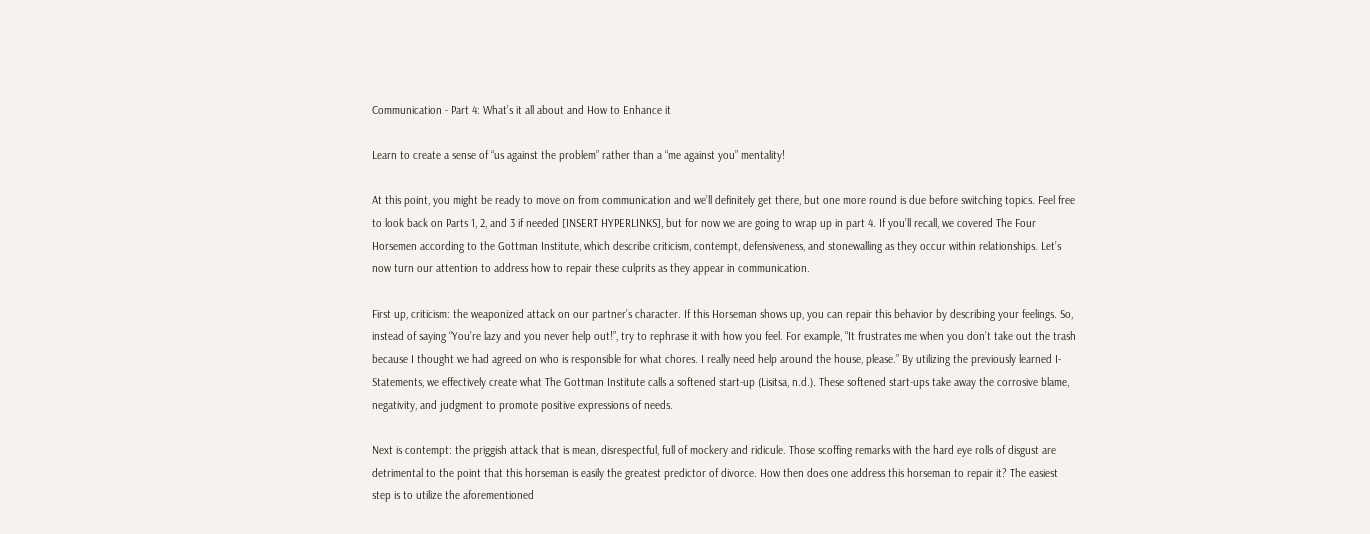Communication - Part 4: What’s it all about and How to Enhance it

Learn to create a sense of “us against the problem” rather than a “me against you” mentality!

At this point, you might be ready to move on from communication and we’ll definitely get there, but one more round is due before switching topics. Feel free to look back on Parts 1, 2, and 3 if needed [INSERT HYPERLINKS], but for now we are going to wrap up in part 4. If you’ll recall, we covered The Four Horsemen according to the Gottman Institute, which describe criticism, contempt, defensiveness, and stonewalling as they occur within relationships. Let’s now turn our attention to address how to repair these culprits as they appear in communication.

First up, criticism: the weaponized attack on our partner’s character. If this Horseman shows up, you can repair this behavior by describing your feelings. So, instead of saying “You’re lazy and you never help out!”, try to rephrase it with how you feel. For example, “It frustrates me when you don’t take out the trash because I thought we had agreed on who is responsible for what chores. I really need help around the house, please.” By utilizing the previously learned I-Statements, we effectively create what The Gottman Institute calls a softened start-up (Lisitsa, n.d.). These softened start-ups take away the corrosive blame, negativity, and judgment to promote positive expressions of needs.

Next is contempt: the priggish attack that is mean, disrespectful, full of mockery and ridicule. Those scoffing remarks with the hard eye rolls of disgust are detrimental to the point that this horseman is easily the greatest predictor of divorce. How then does one address this horseman to repair it? The easiest step is to utilize the aforementioned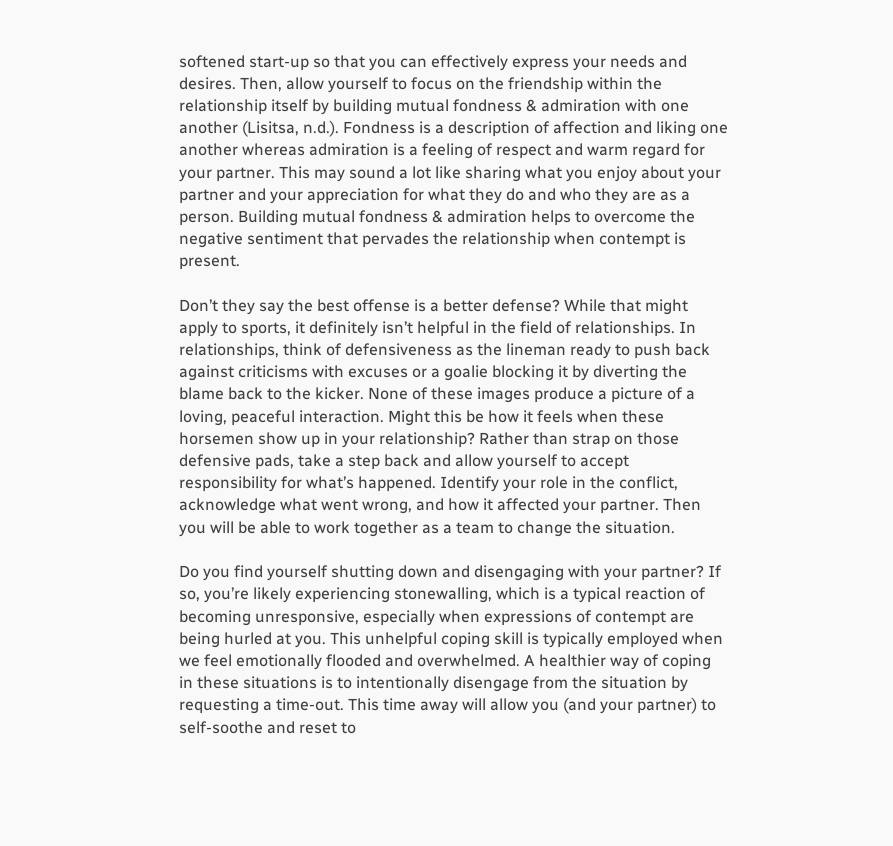softened start-up so that you can effectively express your needs and desires. Then, allow yourself to focus on the friendship within the relationship itself by building mutual fondness & admiration with one another (Lisitsa, n.d.). Fondness is a description of affection and liking one another whereas admiration is a feeling of respect and warm regard for your partner. This may sound a lot like sharing what you enjoy about your partner and your appreciation for what they do and who they are as a person. Building mutual fondness & admiration helps to overcome the negative sentiment that pervades the relationship when contempt is present.

Don’t they say the best offense is a better defense? While that might apply to sports, it definitely isn’t helpful in the field of relationships. In relationships, think of defensiveness as the lineman ready to push back against criticisms with excuses or a goalie blocking it by diverting the blame back to the kicker. None of these images produce a picture of a loving, peaceful interaction. Might this be how it feels when these horsemen show up in your relationship? Rather than strap on those defensive pads, take a step back and allow yourself to accept responsibility for what’s happened. Identify your role in the conflict, acknowledge what went wrong, and how it affected your partner. Then you will be able to work together as a team to change the situation.

Do you find yourself shutting down and disengaging with your partner? If so, you’re likely experiencing stonewalling, which is a typical reaction of becoming unresponsive, especially when expressions of contempt are being hurled at you. This unhelpful coping skill is typically employed when we feel emotionally flooded and overwhelmed. A healthier way of coping in these situations is to intentionally disengage from the situation by requesting a time-out. This time away will allow you (and your partner) to self-soothe and reset to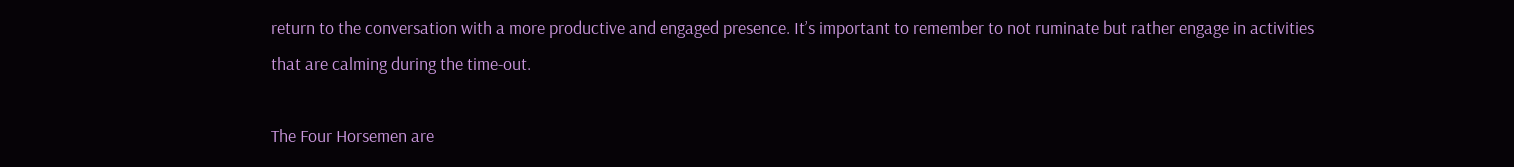return to the conversation with a more productive and engaged presence. It’s important to remember to not ruminate but rather engage in activities that are calming during the time-out.

The Four Horsemen are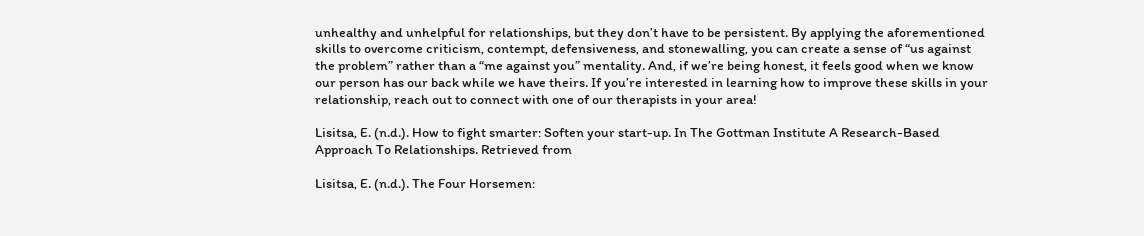unhealthy and unhelpful for relationships, but they don’t have to be persistent. By applying the aforementioned skills to overcome criticism, contempt, defensiveness, and stonewalling, you can create a sense of “us against the problem” rather than a “me against you” mentality. And, if we’re being honest, it feels good when we know our person has our back while we have theirs. If you’re interested in learning how to improve these skills in your relationship, reach out to connect with one of our therapists in your area!

Lisitsa, E. (n.d.). How to fight smarter: Soften your start-up. In The Gottman Institute A Research-Based Approach To Relationships. Retrieved from

Lisitsa, E. (n.d.). The Four Horsemen: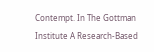Contempt. In The Gottman Institute A Research-Based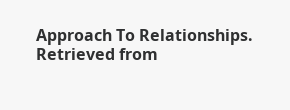Approach To Relationships. Retrieved from